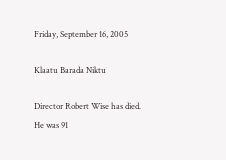Friday, September 16, 2005

Klaatu Barada Niktu

Director Robert Wise has died.
He was 91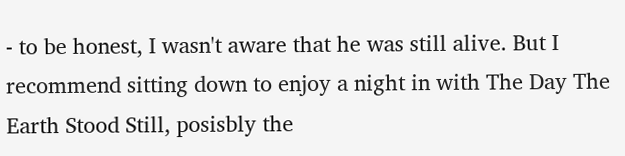- to be honest, I wasn't aware that he was still alive. But I recommend sitting down to enjoy a night in with The Day The Earth Stood Still, posisbly the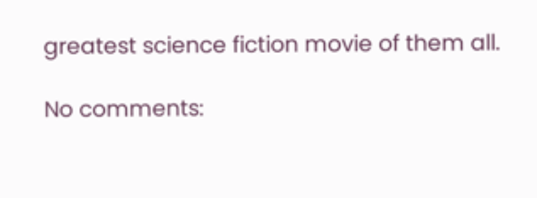greatest science fiction movie of them all.

No comments: